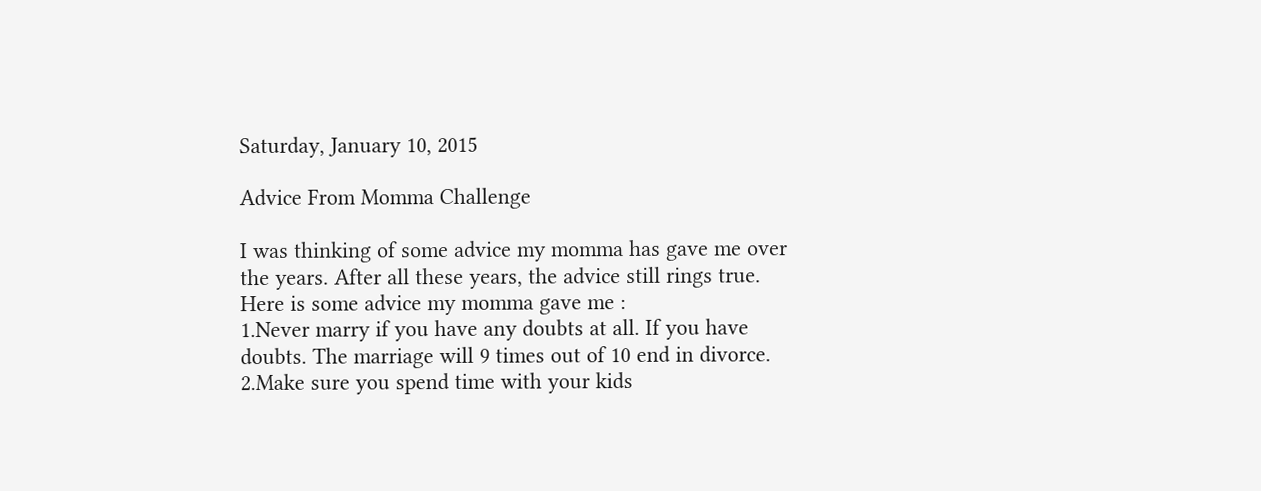Saturday, January 10, 2015

Advice From Momma Challenge

I was thinking of some advice my momma has gave me over the years. After all these years, the advice still rings true.
Here is some advice my momma gave me :
1.Never marry if you have any doubts at all. If you have doubts. The marriage will 9 times out of 10 end in divorce.
2.Make sure you spend time with your kids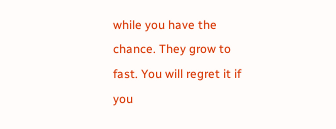while you have the chance. They grow to fast. You will regret it if you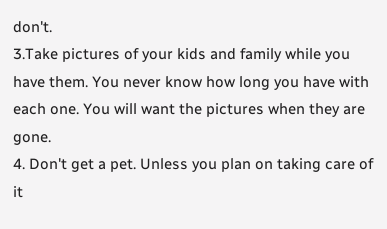don't.
3.Take pictures of your kids and family while you have them. You never know how long you have with each one. You will want the pictures when they are gone.
4. Don't get a pet. Unless you plan on taking care of it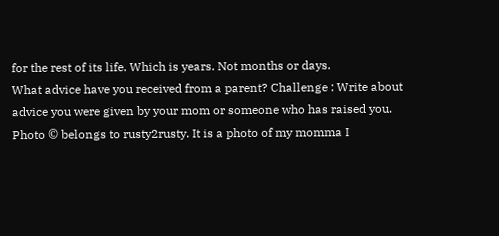for the rest of its life. Which is years. Not months or days.
What advice have you received from a parent? Challenge : Write about advice you were given by your mom or someone who has raised you.
Photo © belongs to rusty2rusty. It is a photo of my momma I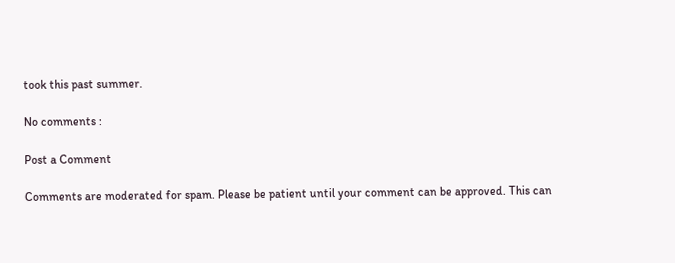took this past summer.

No comments :

Post a Comment

Comments are moderated for spam. Please be patient until your comment can be approved. This can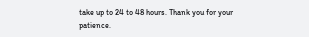take up to 24 to 48 hours. Thank you for your patience.